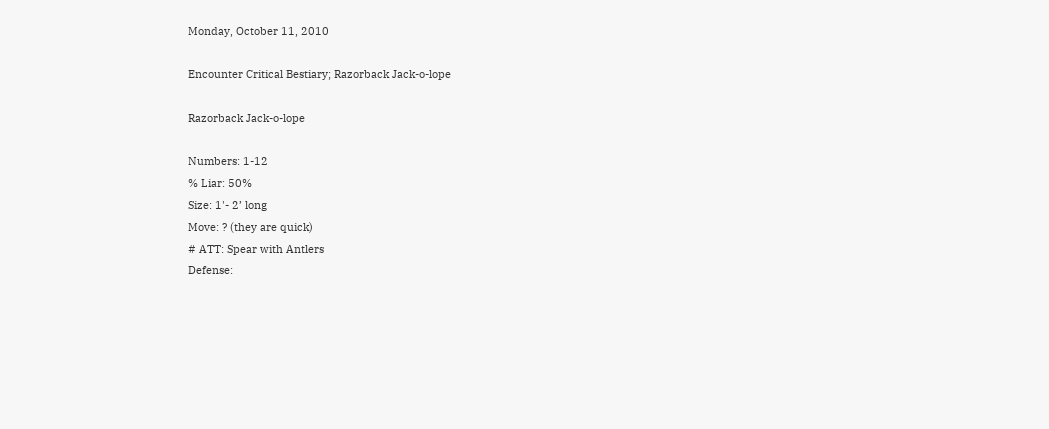Monday, October 11, 2010

Encounter Critical Bestiary; Razorback Jack-o-lope

Razorback Jack-o-lope

Numbers: 1-12
% Liar: 50%
Size: 1'- 2’ long
Move: ? (they are quick)
# ATT: Spear with Antlers
Defense: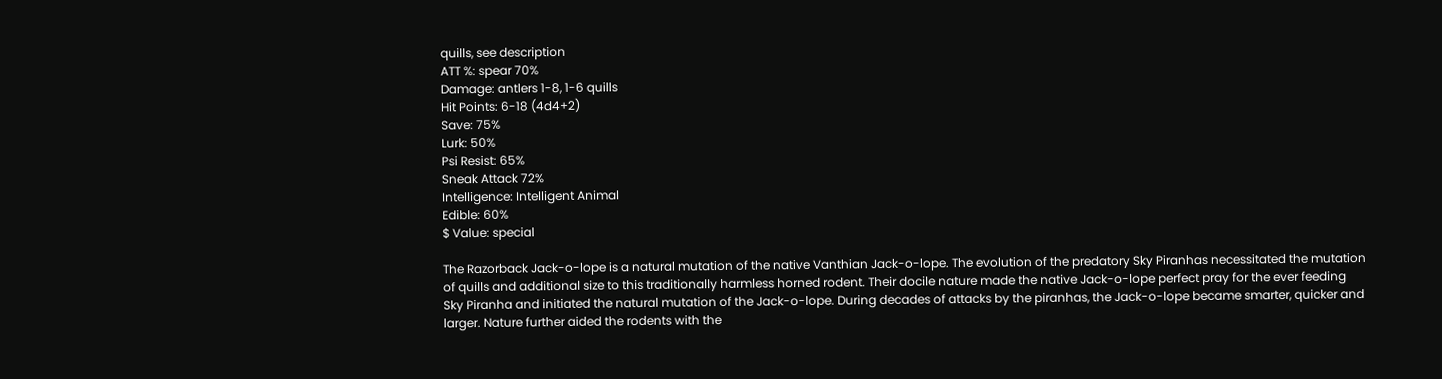quills, see description
ATT %: spear 70%
Damage: antlers 1-8, 1-6 quills
Hit Points: 6-18 (4d4+2)
Save: 75%
Lurk: 50%
Psi Resist: 65%
Sneak Attack 72%
Intelligence: Intelligent Animal
Edible: 60%
$ Value: special

The Razorback Jack-o-lope is a natural mutation of the native Vanthian Jack-o-lope. The evolution of the predatory Sky Piranhas necessitated the mutation of quills and additional size to this traditionally harmless horned rodent. Their docile nature made the native Jack-o-lope perfect pray for the ever feeding Sky Piranha and initiated the natural mutation of the Jack-o-lope. During decades of attacks by the piranhas, the Jack-o-lope became smarter, quicker and larger. Nature further aided the rodents with the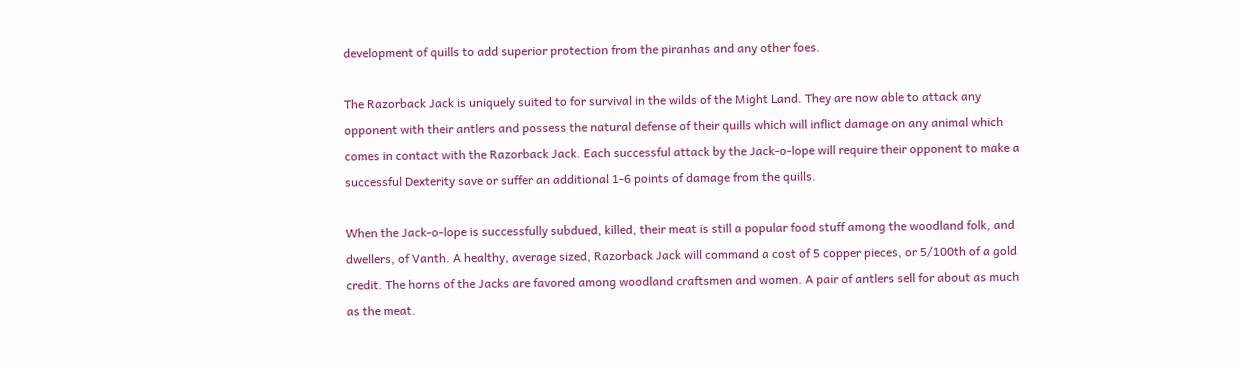development of quills to add superior protection from the piranhas and any other foes.

The Razorback Jack is uniquely suited to for survival in the wilds of the Might Land. They are now able to attack any opponent with their antlers and possess the natural defense of their quills which will inflict damage on any animal which comes in contact with the Razorback Jack. Each successful attack by the Jack-o-lope will require their opponent to make a successful Dexterity save or suffer an additional 1-6 points of damage from the quills.

When the Jack-o-lope is successfully subdued, killed, their meat is still a popular food stuff among the woodland folk, and dwellers, of Vanth. A healthy, average sized, Razorback Jack will command a cost of 5 copper pieces, or 5/100th of a gold credit. The horns of the Jacks are favored among woodland craftsmen and women. A pair of antlers sell for about as much as the meat.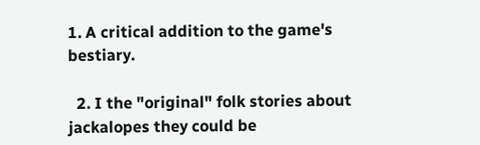1. A critical addition to the game's bestiary.

  2. I the "original" folk stories about jackalopes they could be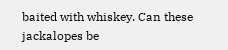baited with whiskey. Can these jackalopes be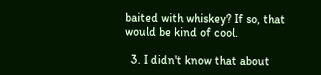baited with whiskey? If so, that would be kind of cool.

  3. I didn't know that about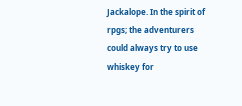Jackalope. In the spirit of rpgs; the adventurers could always try to use whiskey for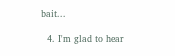bait...

  4. I'm glad to hear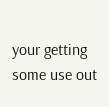your getting some use out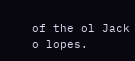of the ol Jack o lopes.